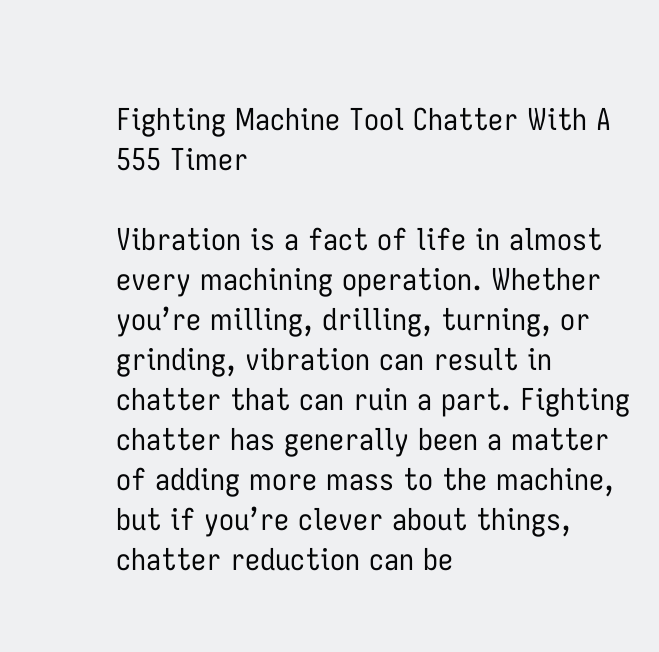Fighting Machine Tool Chatter With A 555 Timer

Vibration is a fact of life in almost every machining operation. Whether you’re milling, drilling, turning, or grinding, vibration can result in chatter that can ruin a part. Fighting chatter has generally been a matter of adding more mass to the machine, but if you’re clever about things, chatter reduction can be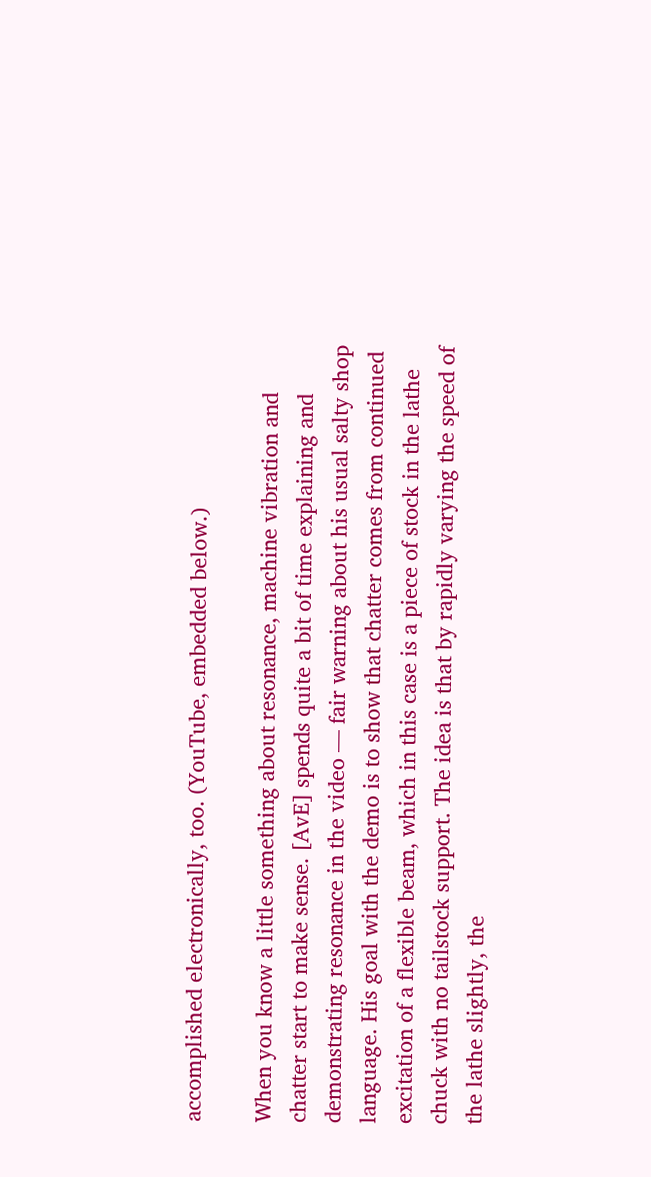accomplished electronically, too. (YouTube, embedded below.)

When you know a little something about resonance, machine vibration and chatter start to make sense. [AvE] spends quite a bit of time explaining and demonstrating resonance in the video — fair warning about his usual salty shop language. His goal with the demo is to show that chatter comes from continued excitation of a flexible beam, which in this case is a piece of stock in the lathe chuck with no tailstock support. The idea is that by rapidly varying the speed of the lathe slightly, the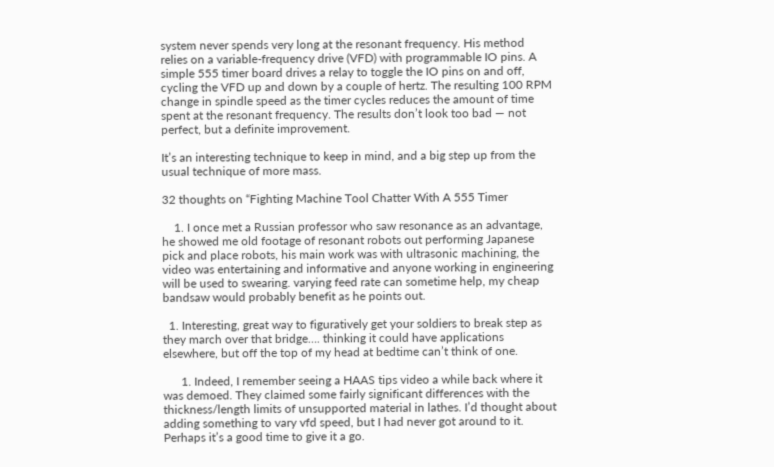system never spends very long at the resonant frequency. His method relies on a variable-frequency drive (VFD) with programmable IO pins. A simple 555 timer board drives a relay to toggle the IO pins on and off, cycling the VFD up and down by a couple of hertz. The resulting 100 RPM change in spindle speed as the timer cycles reduces the amount of time spent at the resonant frequency. The results don’t look too bad — not perfect, but a definite improvement.

It’s an interesting technique to keep in mind, and a big step up from the usual technique of more mass.

32 thoughts on “Fighting Machine Tool Chatter With A 555 Timer

    1. I once met a Russian professor who saw resonance as an advantage, he showed me old footage of resonant robots out performing Japanese pick and place robots, his main work was with ultrasonic machining, the video was entertaining and informative and anyone working in engineering will be used to swearing. varying feed rate can sometime help, my cheap bandsaw would probably benefit as he points out.

  1. Interesting, great way to figuratively get your soldiers to break step as they march over that bridge…. thinking it could have applications elsewhere, but off the top of my head at bedtime can’t think of one.

      1. Indeed, I remember seeing a HAAS tips video a while back where it was demoed. They claimed some fairly significant differences with the thickness/length limits of unsupported material in lathes. I’d thought about adding something to vary vfd speed, but I had never got around to it. Perhaps it’s a good time to give it a go.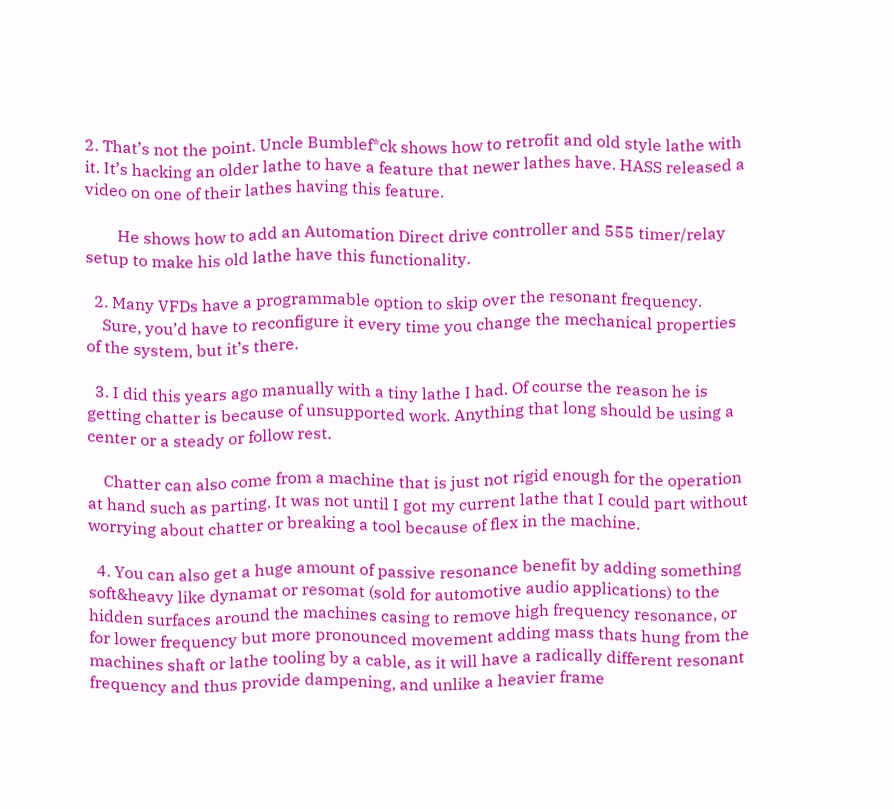2. That’s not the point. Uncle Bumblef*ck shows how to retrofit and old style lathe with it. It’s hacking an older lathe to have a feature that newer lathes have. HASS released a video on one of their lathes having this feature.

        He shows how to add an Automation Direct drive controller and 555 timer/relay setup to make his old lathe have this functionality.

  2. Many VFDs have a programmable option to skip over the resonant frequency.
    Sure, you’d have to reconfigure it every time you change the mechanical properties of the system, but it’s there.

  3. I did this years ago manually with a tiny lathe I had. Of course the reason he is getting chatter is because of unsupported work. Anything that long should be using a center or a steady or follow rest.

    Chatter can also come from a machine that is just not rigid enough for the operation at hand such as parting. It was not until I got my current lathe that I could part without worrying about chatter or breaking a tool because of flex in the machine.

  4. You can also get a huge amount of passive resonance benefit by adding something soft&heavy like dynamat or resomat (sold for automotive audio applications) to the hidden surfaces around the machines casing to remove high frequency resonance, or for lower frequency but more pronounced movement adding mass thats hung from the machines shaft or lathe tooling by a cable, as it will have a radically different resonant frequency and thus provide dampening, and unlike a heavier frame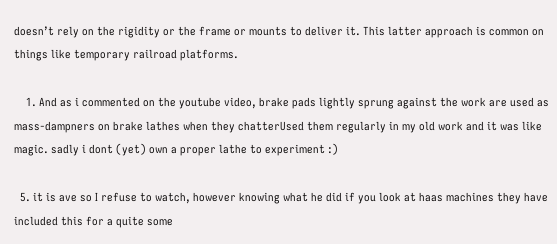doesn’t rely on the rigidity or the frame or mounts to deliver it. This latter approach is common on things like temporary railroad platforms.

    1. And as i commented on the youtube video, brake pads lightly sprung against the work are used as mass-dampners on brake lathes when they chatterUsed them regularly in my old work and it was like magic. sadly i dont (yet) own a proper lathe to experiment :)

  5. it is ave so I refuse to watch, however knowing what he did if you look at haas machines they have included this for a quite some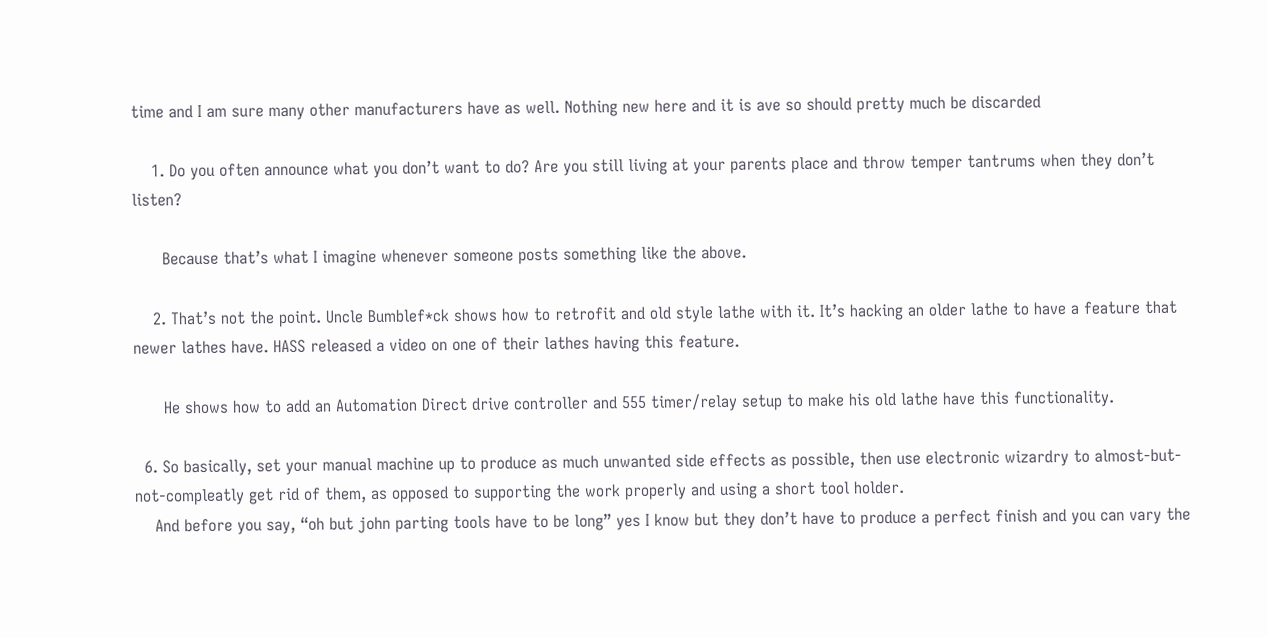time and I am sure many other manufacturers have as well. Nothing new here and it is ave so should pretty much be discarded

    1. Do you often announce what you don’t want to do? Are you still living at your parents place and throw temper tantrums when they don’t listen?

      Because that’s what I imagine whenever someone posts something like the above.

    2. That’s not the point. Uncle Bumblef*ck shows how to retrofit and old style lathe with it. It’s hacking an older lathe to have a feature that newer lathes have. HASS released a video on one of their lathes having this feature.

      He shows how to add an Automation Direct drive controller and 555 timer/relay setup to make his old lathe have this functionality.

  6. So basically, set your manual machine up to produce as much unwanted side effects as possible, then use electronic wizardry to almost-but-not-compleatly get rid of them, as opposed to supporting the work properly and using a short tool holder.
    And before you say, “oh but john parting tools have to be long” yes I know but they don’t have to produce a perfect finish and you can vary the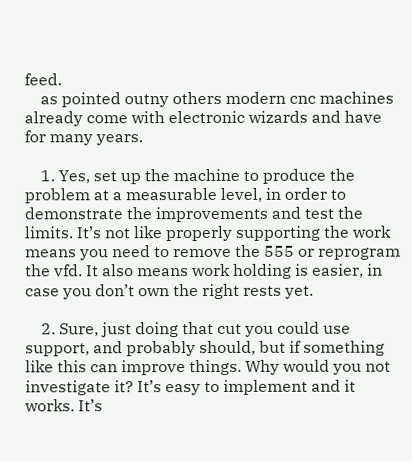feed.
    as pointed outny others modern cnc machines already come with electronic wizards and have for many years.

    1. Yes, set up the machine to produce the problem at a measurable level, in order to demonstrate the improvements and test the limits. It’s not like properly supporting the work means you need to remove the 555 or reprogram the vfd. It also means work holding is easier, in case you don’t own the right rests yet.

    2. Sure, just doing that cut you could use support, and probably should, but if something like this can improve things. Why would you not investigate it? It’s easy to implement and it works. It’s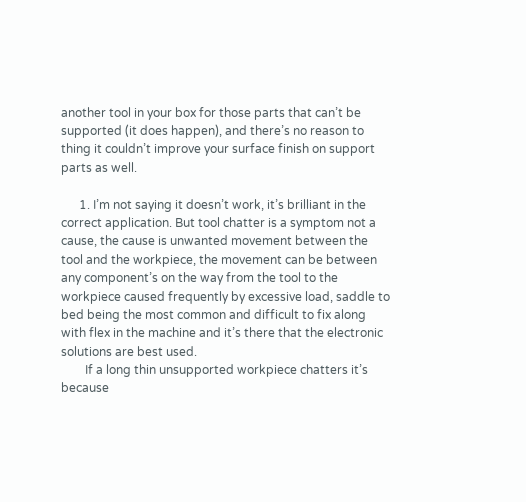another tool in your box for those parts that can’t be supported (it does happen), and there’s no reason to thing it couldn’t improve your surface finish on support parts as well.

      1. I’m not saying it doesn’t work, it’s brilliant in the correct application. But tool chatter is a symptom not a cause, the cause is unwanted movement between the tool and the workpiece, the movement can be between any component’s on the way from the tool to the workpiece caused frequently by excessive load, saddle to bed being the most common and difficult to fix along with flex in the machine and it’s there that the electronic solutions are best used.
        If a long thin unsupported workpiece chatters it’s because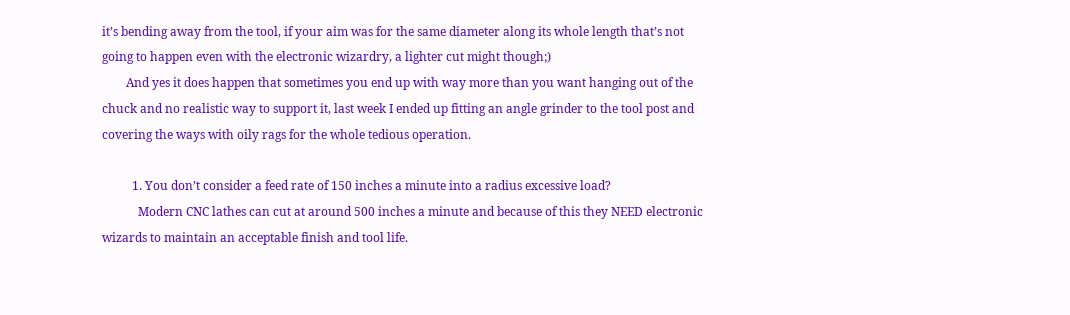it’s bending away from the tool, if your aim was for the same diameter along its whole length that’s not going to happen even with the electronic wizardry, a lighter cut might though;)
        And yes it does happen that sometimes you end up with way more than you want hanging out of the chuck and no realistic way to support it, last week I ended up fitting an angle grinder to the tool post and covering the ways with oily rags for the whole tedious operation.

          1. You don’t consider a feed rate of 150 inches a minute into a radius excessive load?
            Modern CNC lathes can cut at around 500 inches a minute and because of this they NEED electronic wizards to maintain an acceptable finish and tool life.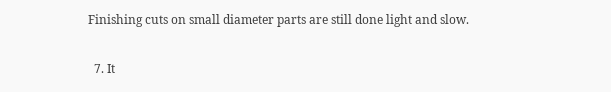Finishing cuts on small diameter parts are still done light and slow.

  7. It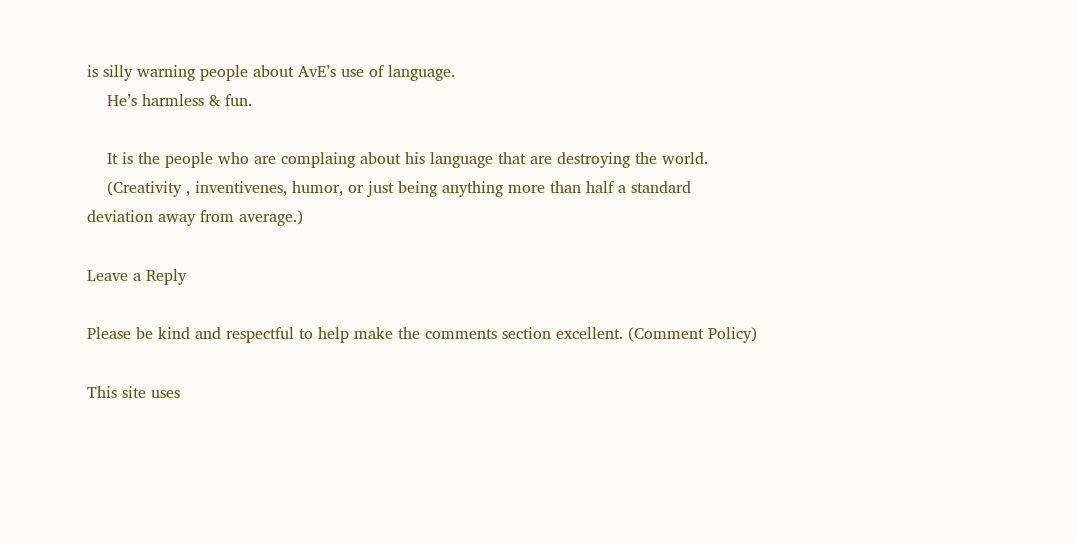is silly warning people about AvE’s use of language.
    He’s harmless & fun.

    It is the people who are complaing about his language that are destroying the world.
    (Creativity , inventivenes, humor, or just being anything more than half a standard deviation away from average.)

Leave a Reply

Please be kind and respectful to help make the comments section excellent. (Comment Policy)

This site uses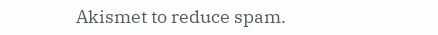Akismet to reduce spam.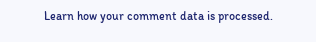Learn how your comment data is processed.